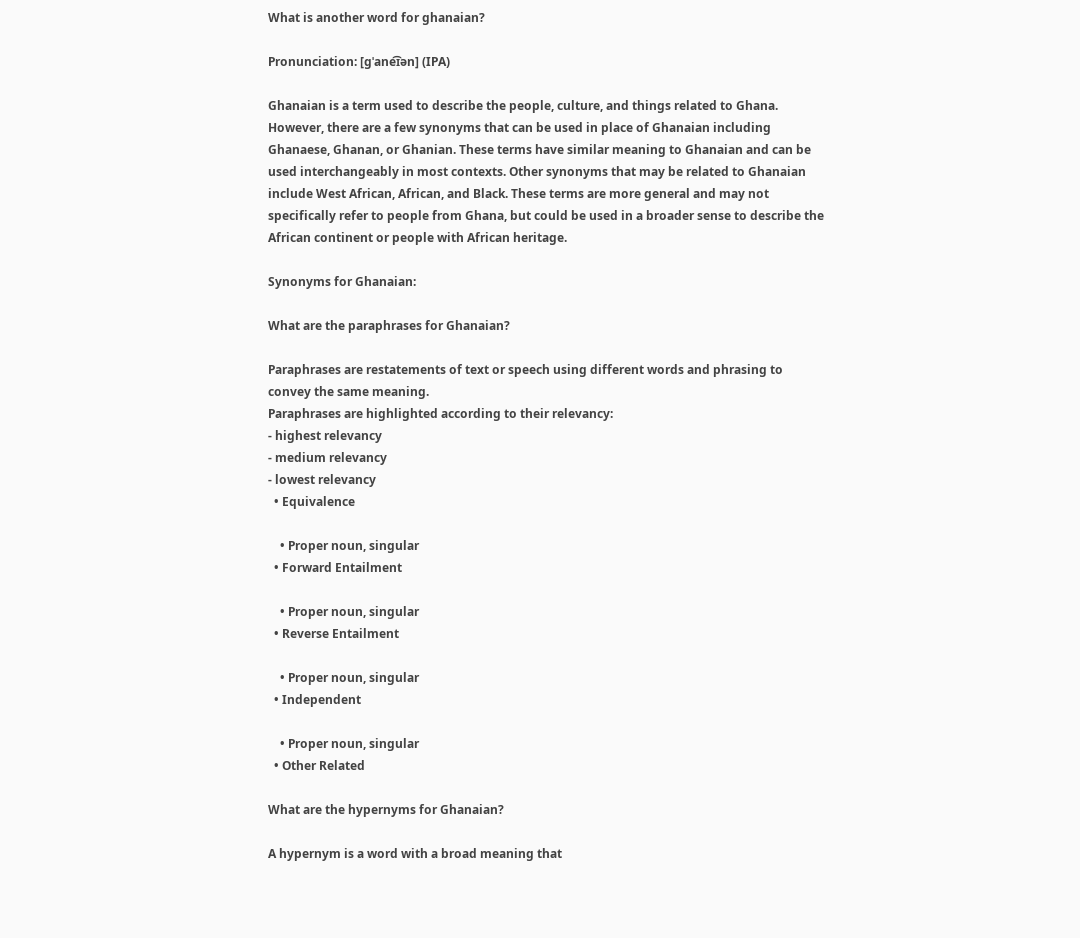What is another word for ghanaian?

Pronunciation: [ɡˈane͡ɪən] (IPA)

Ghanaian is a term used to describe the people, culture, and things related to Ghana. However, there are a few synonyms that can be used in place of Ghanaian including Ghanaese, Ghanan, or Ghanian. These terms have similar meaning to Ghanaian and can be used interchangeably in most contexts. Other synonyms that may be related to Ghanaian include West African, African, and Black. These terms are more general and may not specifically refer to people from Ghana, but could be used in a broader sense to describe the African continent or people with African heritage.

Synonyms for Ghanaian:

What are the paraphrases for Ghanaian?

Paraphrases are restatements of text or speech using different words and phrasing to convey the same meaning.
Paraphrases are highlighted according to their relevancy:
- highest relevancy
- medium relevancy
- lowest relevancy
  • Equivalence

    • Proper noun, singular
  • Forward Entailment

    • Proper noun, singular
  • Reverse Entailment

    • Proper noun, singular
  • Independent

    • Proper noun, singular
  • Other Related

What are the hypernyms for Ghanaian?

A hypernym is a word with a broad meaning that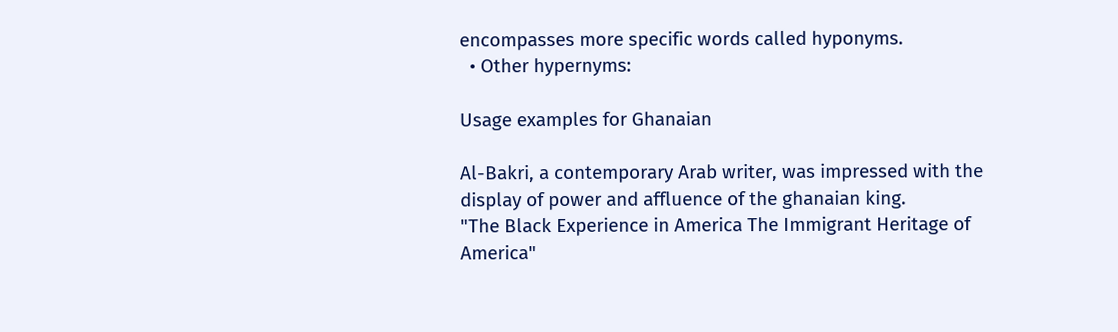encompasses more specific words called hyponyms.
  • Other hypernyms:

Usage examples for Ghanaian

Al-Bakri, a contemporary Arab writer, was impressed with the display of power and affluence of the ghanaian king.
"The Black Experience in America The Immigrant Heritage of America"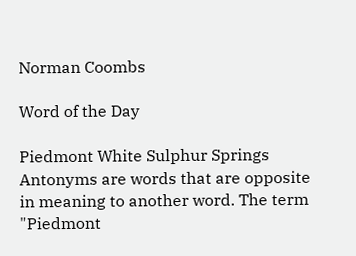Norman Coombs

Word of the Day

Piedmont White Sulphur Springs
Antonyms are words that are opposite in meaning to another word. The term "Piedmont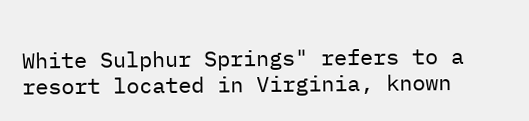White Sulphur Springs" refers to a resort located in Virginia, known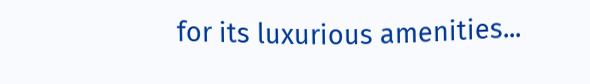for its luxurious amenities...